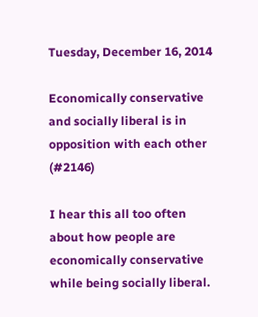Tuesday, December 16, 2014

Economically conservative and socially liberal is in opposition with each other (#2146)

I hear this all too often about how people are economically conservative while being socially liberal.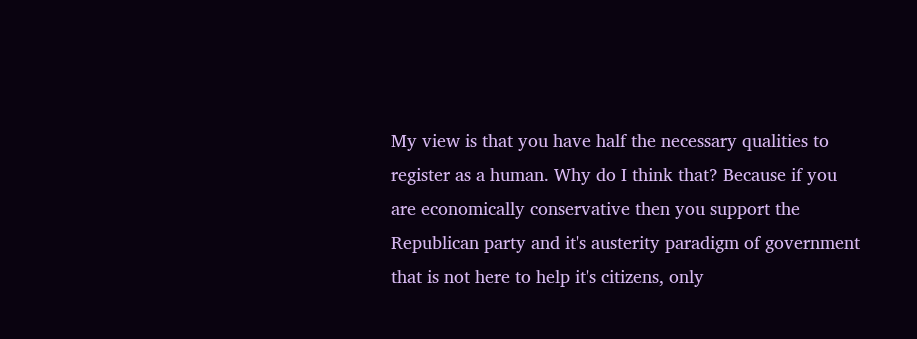My view is that you have half the necessary qualities to register as a human. Why do I think that? Because if you are economically conservative then you support the Republican party and it's austerity paradigm of government that is not here to help it's citizens, only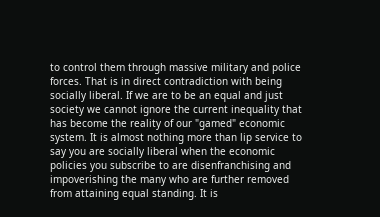to control them through massive military and police forces. That is in direct contradiction with being socially liberal. If we are to be an equal and just society we cannot ignore the current inequality that has become the reality of our "gamed" economic system. It is almost nothing more than lip service to say you are socially liberal when the economic policies you subscribe to are disenfranchising and impoverishing the many who are further removed from attaining equal standing. It is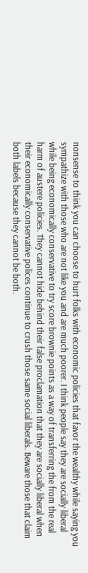nonsense to think you can choose to hurt folks with economic policies that favor the wealthy while saying you sympathize with those who are not like you and are much poorer. I think people say they are socially liberal while being economically conservative to try score brownie points as a way of transferring the from the real harm of austere policies. They cannot hide behind their false proclamation that they are socially liberal when their economically conservative polices continue to crush those same social liberals. Beware those that claim both labels because they cannot be both.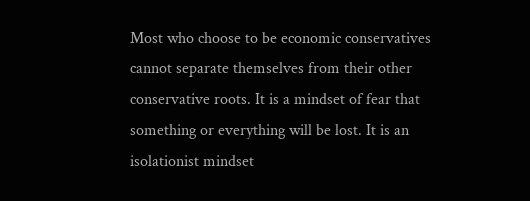Most who choose to be economic conservatives cannot separate themselves from their other conservative roots. It is a mindset of fear that something or everything will be lost. It is an isolationist mindset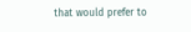that would prefer to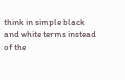think in simple black and white terms instead of the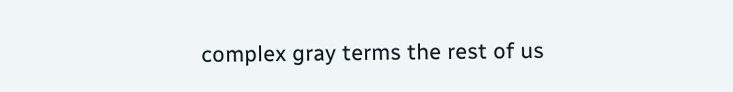complex gray terms the rest of us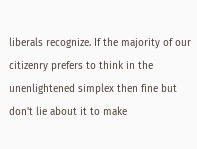liberals recognize. If the majority of our citizenry prefers to think in the unenlightened simplex then fine but don't lie about it to make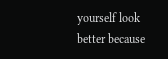yourself look better because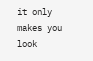it only makes you look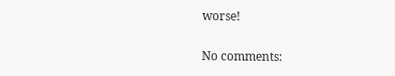worse!

No comments: